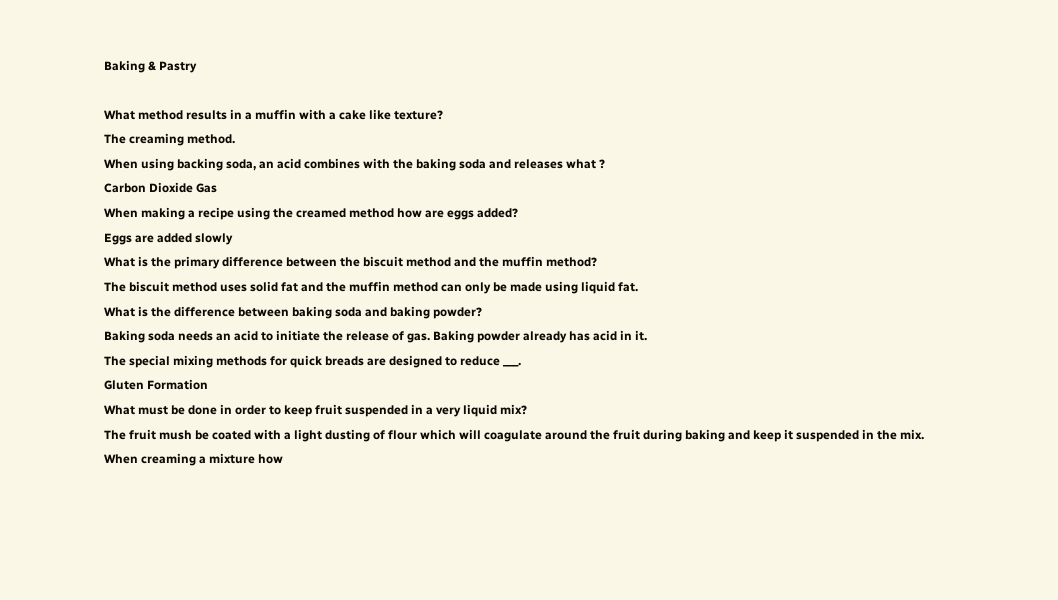Baking & Pastry

What method results in a muffin with a cake like texture?
The creaming method.
When using backing soda, an acid combines with the baking soda and releases what ?
Carbon Dioxide Gas
When making a recipe using the creamed method how are eggs added?
Eggs are added slowly
What is the primary difference between the biscuit method and the muffin method?
The biscuit method uses solid fat and the muffin method can only be made using liquid fat.
What is the difference between baking soda and baking powder?
Baking soda needs an acid to initiate the release of gas. Baking powder already has acid in it.
The special mixing methods for quick breads are designed to reduce ___.
Gluten Formation
What must be done in order to keep fruit suspended in a very liquid mix?
The fruit mush be coated with a light dusting of flour which will coagulate around the fruit during baking and keep it suspended in the mix.
When creaming a mixture how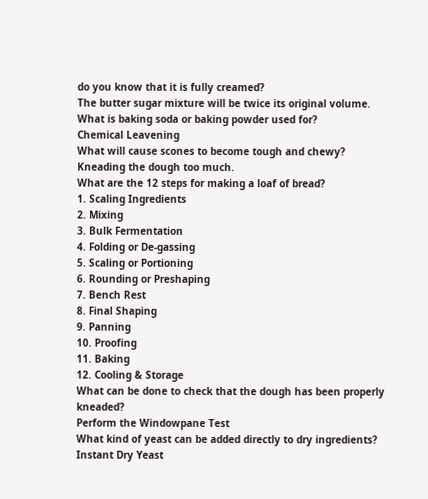do you know that it is fully creamed?
The butter sugar mixture will be twice its original volume.
What is baking soda or baking powder used for?
Chemical Leavening
What will cause scones to become tough and chewy?
Kneading the dough too much.
What are the 12 steps for making a loaf of bread?
1. Scaling Ingredients
2. Mixing
3. Bulk Fermentation
4. Folding or De-gassing
5. Scaling or Portioning
6. Rounding or Preshaping
7. Bench Rest
8. Final Shaping
9. Panning
10. Proofing
11. Baking
12. Cooling & Storage
What can be done to check that the dough has been properly kneaded?
Perform the Windowpane Test
What kind of yeast can be added directly to dry ingredients?
Instant Dry Yeast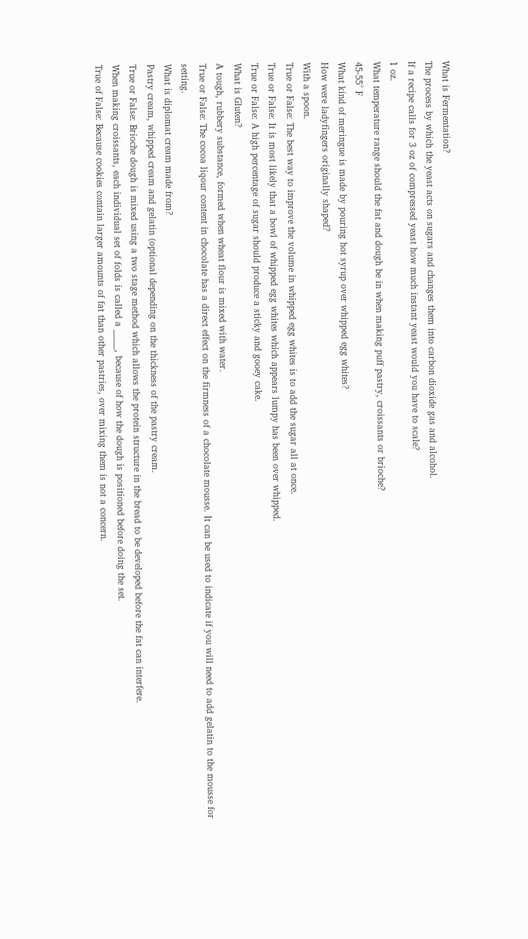What is Fermentation?
The process by which the yeast acts on sugars and changes them into carbon dioxide gas and alcohol.
If a recipe calls for 3 oz of compressed yeast how much instant yeast would you have to scale?
1 oz.
What temperature range should the fat and dough be in when making puff pastry, croissants or brioche?
45-55° F
What kind of meringue is made by pouring hot syrup over whipped egg whites?
How were ladyfingers originally shaped?
With a spoon.
True or False: The best way to improve the volume in whipped egg whites is to add the sugar all at once.
True or False: It is most likely that a bowl of whipped egg whites which appears lumpy has been over whipped.
True or False: A high percentage of sugar should produce a sticky and gooey cake.
What is Gluten?
A tough, rubbery substance, formed when wheat flour is mixed with water.
True or False: The cocoa liqour content in chocolate has a direct effect on the firmness of a chocolate mousse. It can be used to indicate if you will need to add gelatin to the mousse for setting.
What is diplomat cream made from?
Pastry cream, whipped cream and gelatin (optional depending on the thickness of the pastry cream.
True or False: Brioche dough is mixed using a two stage method which allows the protein structure in the bread to be developed before the fat can interfere.
When making croissants, each individual set of folds is called a _____, because of how the dough is positioned before doing the set.
True of False: Because cookies contain larger amounts of fat than other pastries, over mixing them is not a concern.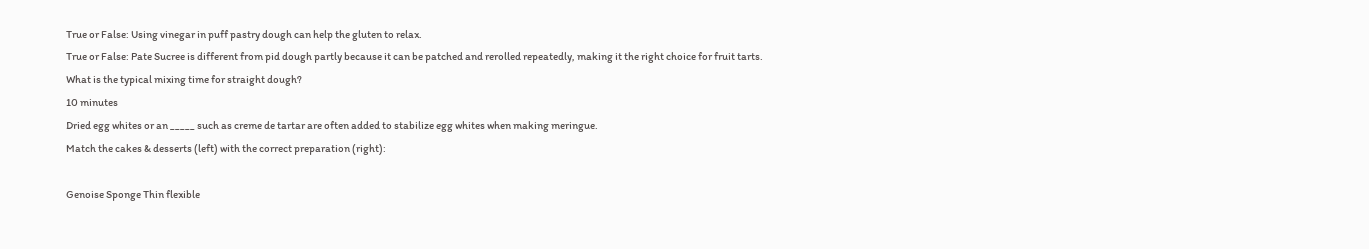True or False: Using vinegar in puff pastry dough can help the gluten to relax.
True or False: Pate Sucree is different from pid dough partly because it can be patched and rerolled repeatedly, making it the right choice for fruit tarts.
What is the typical mixing time for straight dough?
10 minutes
Dried egg whites or an _____ such as creme de tartar are often added to stabilize egg whites when making meringue.
Match the cakes & desserts (left) with the correct preparation (right):

Genoise Sponge Thin flexible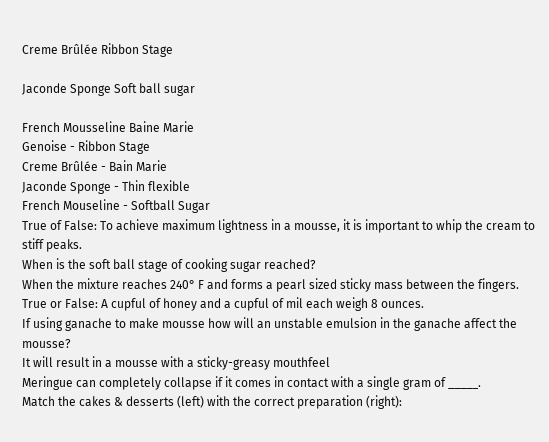Creme Brûlée Ribbon Stage

Jaconde Sponge Soft ball sugar

French Mousseline Baine Marie
Genoise - Ribbon Stage
Creme Brûlée - Bain Marie
Jaconde Sponge - Thin flexible
French Mouseline - Softball Sugar
True of False: To achieve maximum lightness in a mousse, it is important to whip the cream to stiff peaks.
When is the soft ball stage of cooking sugar reached?
When the mixture reaches 240° F and forms a pearl sized sticky mass between the fingers.
True or False: A cupful of honey and a cupful of mil each weigh 8 ounces.
If using ganache to make mousse how will an unstable emulsion in the ganache affect the mousse?
It will result in a mousse with a sticky-greasy mouthfeel
Meringue can completely collapse if it comes in contact with a single gram of _____.
Match the cakes & desserts (left) with the correct preparation (right):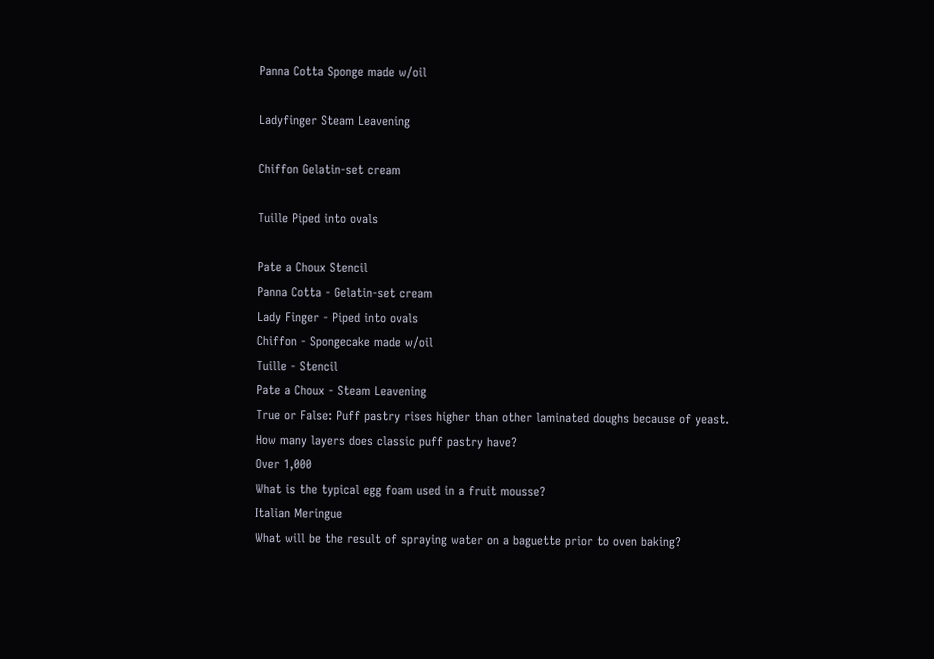Panna Cotta Sponge made w/oil

Ladyfinger Steam Leavening

Chiffon Gelatin-set cream

Tuille Piped into ovals

Pate a Choux Stencil
Panna Cotta - Gelatin-set cream
Lady Finger - Piped into ovals
Chiffon - Spongecake made w/oil
Tuille - Stencil
Pate a Choux - Steam Leavening
True or False: Puff pastry rises higher than other laminated doughs because of yeast.
How many layers does classic puff pastry have?
Over 1,000
What is the typical egg foam used in a fruit mousse?
Italian Meringue
What will be the result of spraying water on a baguette prior to oven baking?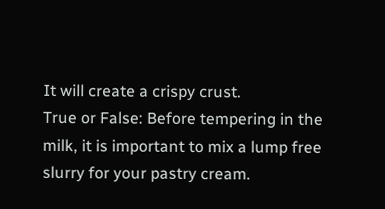It will create a crispy crust.
True or False: Before tempering in the milk, it is important to mix a lump free slurry for your pastry cream.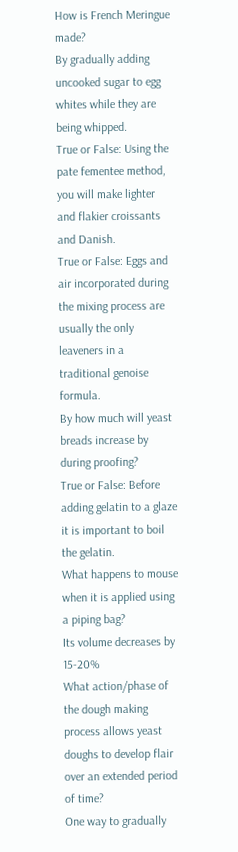How is French Meringue made?
By gradually adding uncooked sugar to egg whites while they are being whipped.
True or False: Using the pate fementee method, you will make lighter and flakier croissants and Danish.
True or False: Eggs and air incorporated during the mixing process are usually the only leaveners in a traditional genoise formula.
By how much will yeast breads increase by during proofing?
True or False: Before adding gelatin to a glaze it is important to boil the gelatin.
What happens to mouse when it is applied using a piping bag?
Its volume decreases by 15-20%
What action/phase of the dough making process allows yeast doughs to develop flair over an extended period of time?
One way to gradually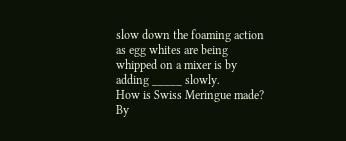slow down the foaming action as egg whites are being whipped on a mixer is by adding _____ slowly.
How is Swiss Meringue made?
By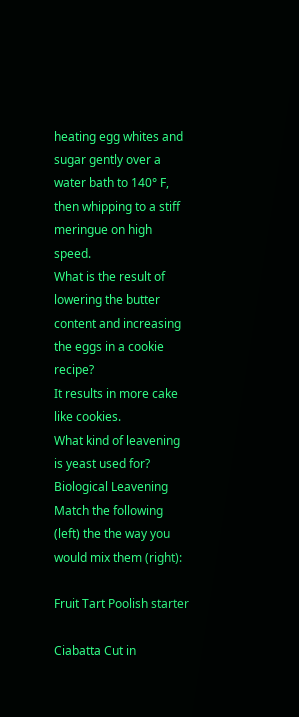heating egg whites and sugar gently over a water bath to 140° F, then whipping to a stiff meringue on high speed.
What is the result of lowering the butter content and increasing the eggs in a cookie recipe?
It results in more cake like cookies.
What kind of leavening is yeast used for?
Biological Leavening
Match the following (left) the the way you would mix them (right):

Fruit Tart Poolish starter

Ciabatta Cut in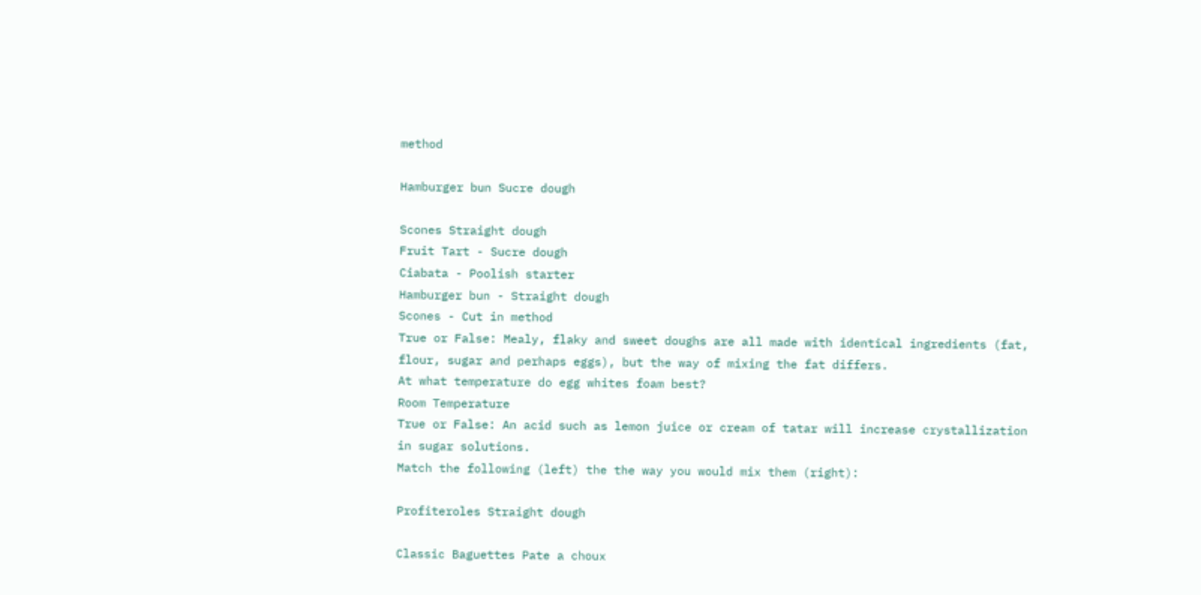method

Hamburger bun Sucre dough

Scones Straight dough
Fruit Tart - Sucre dough
Ciabata - Poolish starter
Hamburger bun - Straight dough
Scones - Cut in method
True or False: Mealy, flaky and sweet doughs are all made with identical ingredients (fat, flour, sugar and perhaps eggs), but the way of mixing the fat differs.
At what temperature do egg whites foam best?
Room Temperature
True or False: An acid such as lemon juice or cream of tatar will increase crystallization in sugar solutions.
Match the following (left) the the way you would mix them (right):

Profiteroles Straight dough

Classic Baguettes Pate a choux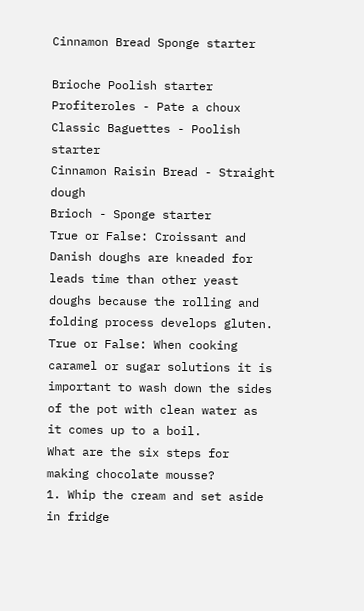Cinnamon Bread Sponge starter

Brioche Poolish starter
Profiteroles - Pate a choux
Classic Baguettes - Poolish starter
Cinnamon Raisin Bread - Straight dough
Brioch - Sponge starter
True or False: Croissant and Danish doughs are kneaded for leads time than other yeast doughs because the rolling and folding process develops gluten.
True or False: When cooking caramel or sugar solutions it is important to wash down the sides of the pot with clean water as it comes up to a boil.
What are the six steps for making chocolate mousse?
1. Whip the cream and set aside in fridge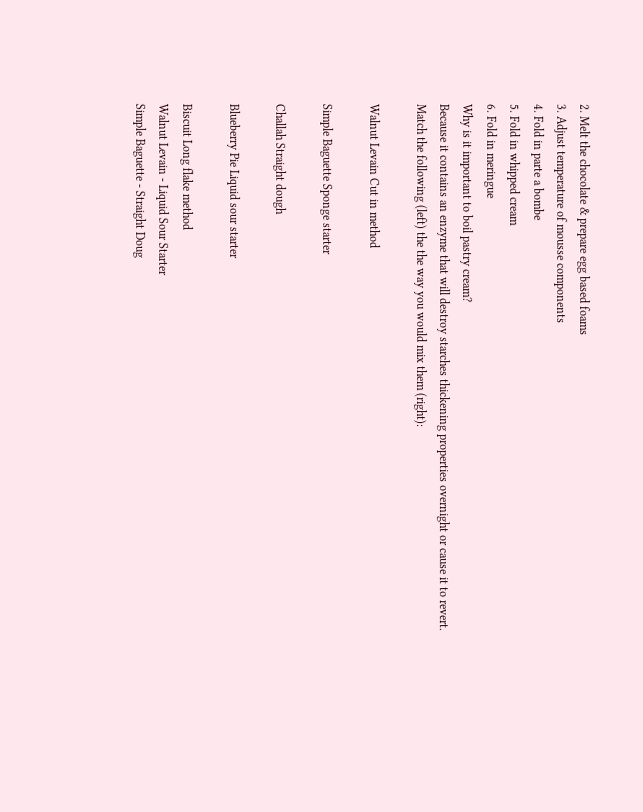2. Melt the chocolate & prepare egg based foams
3. Adjust temperature of mousse components
4. Fold in parte a bombe
5. Fold in whipped cream
6. Fold in meringue
Why is it important to boil pastry cream?
Because it contains an enzyme that will destroy starches thickening properties overnight or cause it to revert.
Match the following (left) the the way you would mix them (right):

Walnut Levain Cut in method

Simple Baguette Sponge starter

Challah Straight dough

Blueberry Pie Liquid sour starter

Biscuit Long flake method
Walnut Levain - Liquid Sour Starter
Simple Baguette - Straight Doug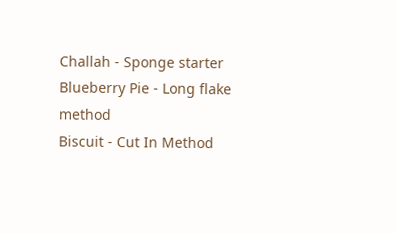Challah - Sponge starter
Blueberry Pie - Long flake method
Biscuit - Cut In Method